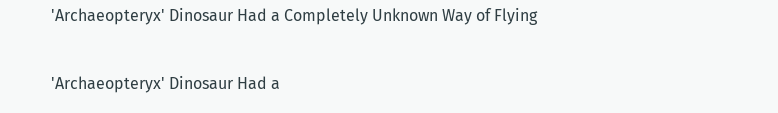'Archaeopteryx' Dinosaur Had a Completely Unknown Way of Flying

'Archaeopteryx' Dinosaur Had a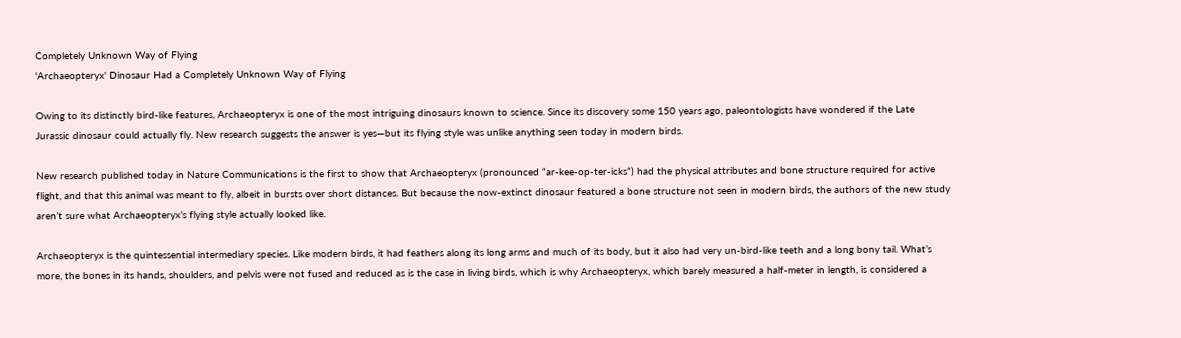Completely Unknown Way of Flying
'Archaeopteryx' Dinosaur Had a Completely Unknown Way of Flying

Owing to its distinctly bird-like features, Archaeopteryx is one of the most intriguing dinosaurs known to science. Since its discovery some 150 years ago, paleontologists have wondered if the Late Jurassic dinosaur could actually fly. New research suggests the answer is yes—but its flying style was unlike anything seen today in modern birds.

New research published today in Nature Communications is the first to show that Archaeopteryx (pronounced “ar-kee-op-ter-icks”) had the physical attributes and bone structure required for active flight, and that this animal was meant to fly, albeit in bursts over short distances. But because the now-extinct dinosaur featured a bone structure not seen in modern birds, the authors of the new study aren’t sure what Archaeopteryx’s flying style actually looked like.

Archaeopteryx is the quintessential intermediary species. Like modern birds, it had feathers along its long arms and much of its body, but it also had very un-bird-like teeth and a long bony tail. What’s more, the bones in its hands, shoulders, and pelvis were not fused and reduced as is the case in living birds, which is why Archaeopteryx, which barely measured a half-meter in length, is considered a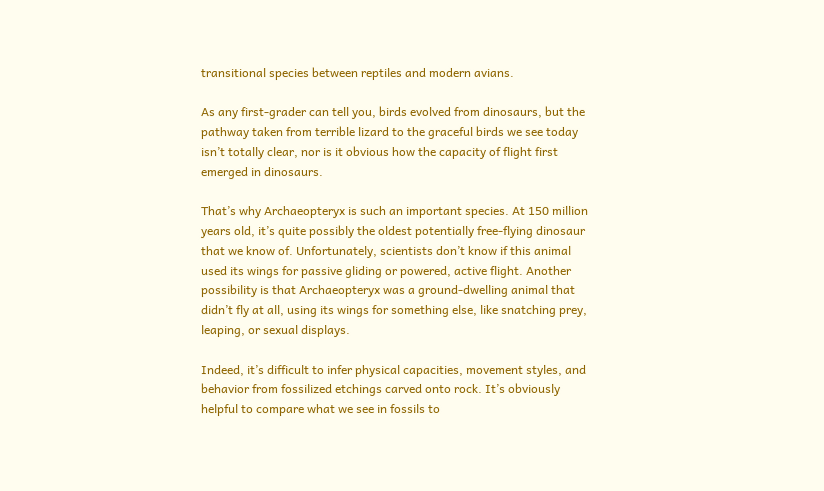transitional species between reptiles and modern avians.

As any first-grader can tell you, birds evolved from dinosaurs, but the pathway taken from terrible lizard to the graceful birds we see today isn’t totally clear, nor is it obvious how the capacity of flight first emerged in dinosaurs.

That’s why Archaeopteryx is such an important species. At 150 million years old, it’s quite possibly the oldest potentially free-flying dinosaur that we know of. Unfortunately, scientists don’t know if this animal used its wings for passive gliding or powered, active flight. Another possibility is that Archaeopteryx was a ground-dwelling animal that didn’t fly at all, using its wings for something else, like snatching prey, leaping, or sexual displays.

Indeed, it’s difficult to infer physical capacities, movement styles, and behavior from fossilized etchings carved onto rock. It’s obviously helpful to compare what we see in fossils to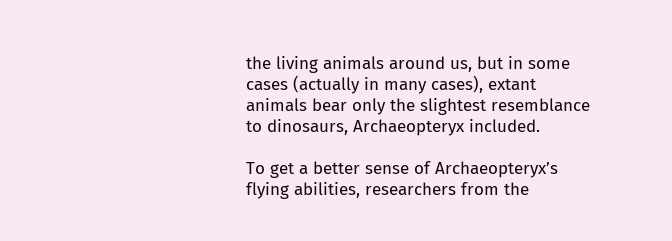the living animals around us, but in some cases (actually in many cases), extant animals bear only the slightest resemblance to dinosaurs, Archaeopteryx included.

To get a better sense of Archaeopteryx’s flying abilities, researchers from the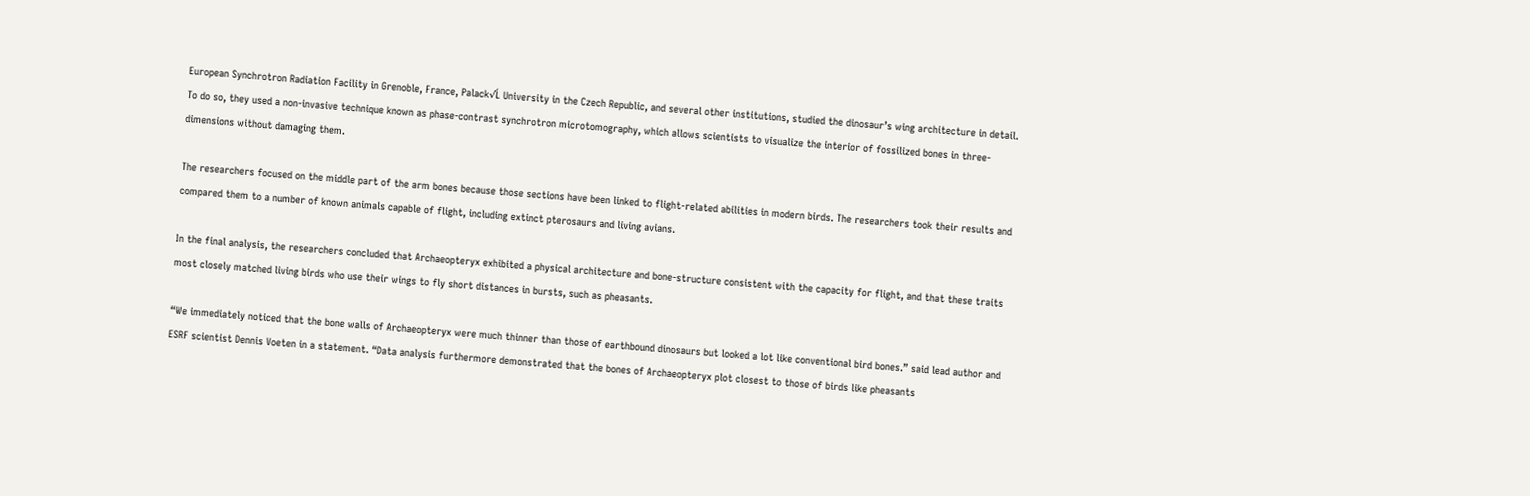European Synchrotron Radiation Facility in Grenoble, France, Palack√Ĺ University in the Czech Republic, and several other institutions, studied the dinosaur’s wing architecture in detail. To do so, they used a non-invasive technique known as phase-contrast synchrotron microtomography, which allows scientists to visualize the interior of fossilized bones in three-dimensions without damaging them.

The researchers focused on the middle part of the arm bones because those sections have been linked to flight-related abilities in modern birds. The researchers took their results and compared them to a number of known animals capable of flight, including extinct pterosaurs and living avians.

In the final analysis, the researchers concluded that Archaeopteryx exhibited a physical architecture and bone-structure consistent with the capacity for flight, and that these traits most closely matched living birds who use their wings to fly short distances in bursts, such as pheasants.

“We immediately noticed that the bone walls of Archaeopteryx were much thinner than those of earthbound dinosaurs but looked a lot like conventional bird bones.” said lead author and ESRF scientist Dennis Voeten in a statement. “Data analysis furthermore demonstrated that the bones of Archaeopteryx plot closest to those of birds like pheasants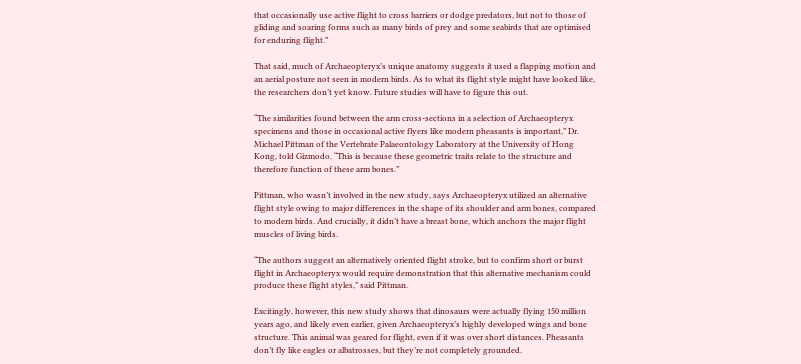that occasionally use active flight to cross barriers or dodge predators, but not to those of gliding and soaring forms such as many birds of prey and some seabirds that are optimised for enduring flight.”

That said, much of Archaeopteryx’s unique anatomy suggests it used a flapping motion and an aerial posture not seen in modern birds. As to what its flight style might have looked like, the researchers don’t yet know. Future studies will have to figure this out.

“The similarities found between the arm cross-sections in a selection of Archaeopteryx specimens and those in occasional active flyers like modern pheasants is important,” Dr. Michael Pittman of the Vertebrate Palaeontology Laboratory at the University of Hong Kong, told Gizmodo. “This is because these geometric traits relate to the structure and therefore function of these arm bones.”

Pittman, who wasn’t involved in the new study, says Archaeopteryx utilized an alternative flight style owing to major differences in the shape of its shoulder and arm bones, compared to modern birds. And crucially, it didn’t have a breast bone, which anchors the major flight muscles of living birds.

“The authors suggest an alternatively oriented flight stroke, but to confirm short or burst flight in Archaeopteryx would require demonstration that this alternative mechanism could produce these flight styles,” said Pittman.

Excitingly, however, this new study shows that dinosaurs were actually flying 150 million years ago, and likely even earlier, given Archaeopteryx’s highly developed wings and bone structure. This animal was geared for flight, even if it was over short distances. Pheasants don’t fly like eagles or albatrosses, but they’re not completely grounded.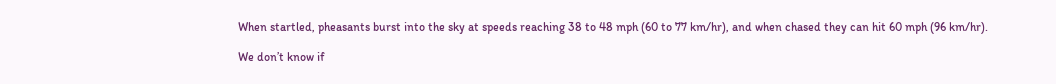When startled, pheasants burst into the sky at speeds reaching 38 to 48 mph (60 to 77 km/hr), and when chased they can hit 60 mph (96 km/hr).

We don’t know if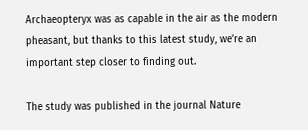Archaeopteryx was as capable in the air as the modern pheasant, but thanks to this latest study, we’re an important step closer to finding out.

The study was published in the journal Nature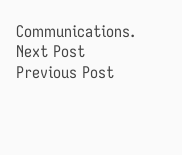Communications.
Next Post Previous Post